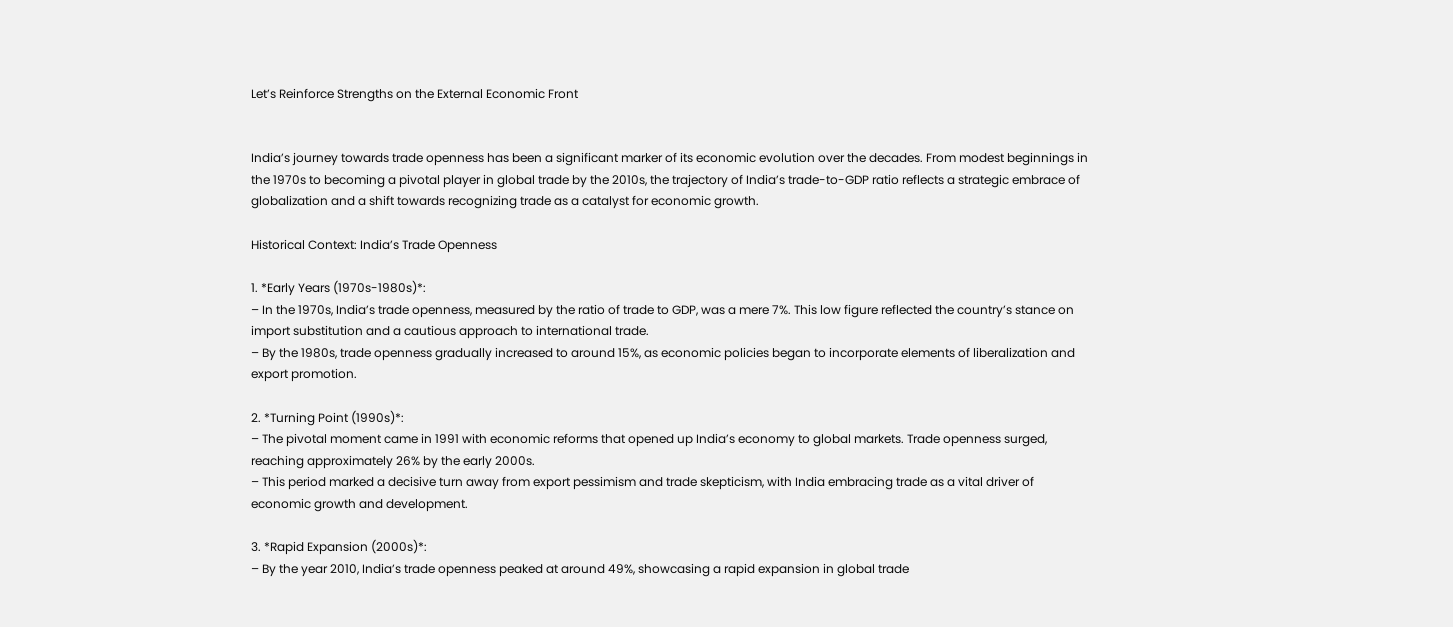Let’s Reinforce Strengths on the External Economic Front


India’s journey towards trade openness has been a significant marker of its economic evolution over the decades. From modest beginnings in the 1970s to becoming a pivotal player in global trade by the 2010s, the trajectory of India’s trade-to-GDP ratio reflects a strategic embrace of globalization and a shift towards recognizing trade as a catalyst for economic growth.

Historical Context: India’s Trade Openness

1. *Early Years (1970s-1980s)*:
– In the 1970s, India’s trade openness, measured by the ratio of trade to GDP, was a mere 7%. This low figure reflected the country’s stance on import substitution and a cautious approach to international trade.
– By the 1980s, trade openness gradually increased to around 15%, as economic policies began to incorporate elements of liberalization and export promotion.

2. *Turning Point (1990s)*:
– The pivotal moment came in 1991 with economic reforms that opened up India’s economy to global markets. Trade openness surged, reaching approximately 26% by the early 2000s.
– This period marked a decisive turn away from export pessimism and trade skepticism, with India embracing trade as a vital driver of economic growth and development.

3. *Rapid Expansion (2000s)*:
– By the year 2010, India’s trade openness peaked at around 49%, showcasing a rapid expansion in global trade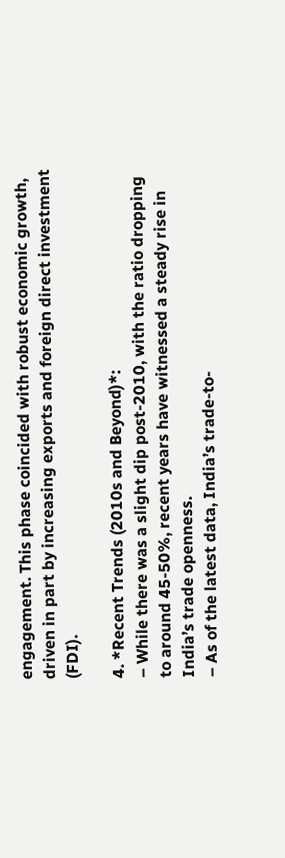engagement. This phase coincided with robust economic growth, driven in part by increasing exports and foreign direct investment (FDI).

4. *Recent Trends (2010s and Beyond)*:
– While there was a slight dip post-2010, with the ratio dropping to around 45-50%, recent years have witnessed a steady rise in India’s trade openness.
– As of the latest data, India’s trade-to-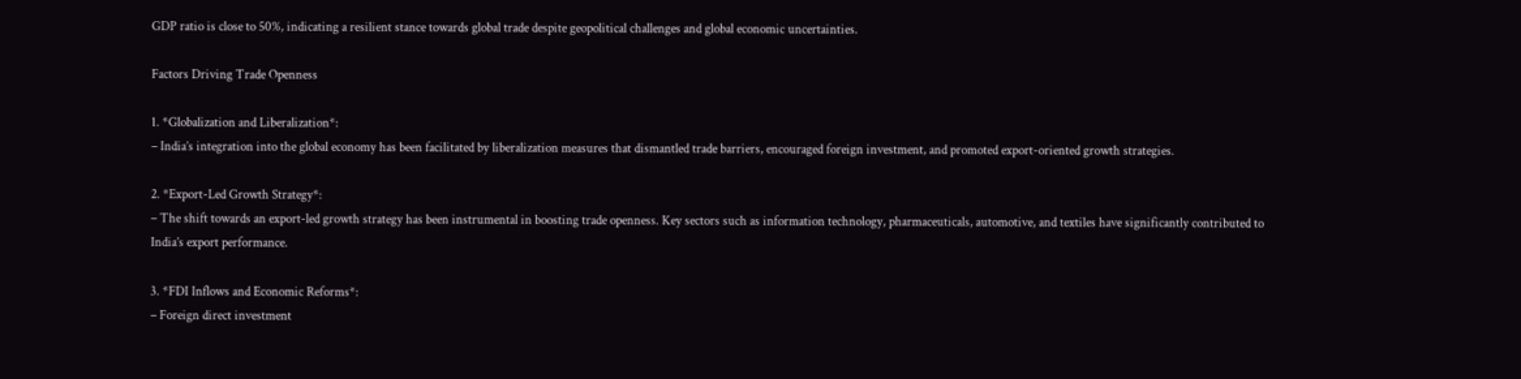GDP ratio is close to 50%, indicating a resilient stance towards global trade despite geopolitical challenges and global economic uncertainties.

Factors Driving Trade Openness

1. *Globalization and Liberalization*:
– India’s integration into the global economy has been facilitated by liberalization measures that dismantled trade barriers, encouraged foreign investment, and promoted export-oriented growth strategies.

2. *Export-Led Growth Strategy*:
– The shift towards an export-led growth strategy has been instrumental in boosting trade openness. Key sectors such as information technology, pharmaceuticals, automotive, and textiles have significantly contributed to India’s export performance.

3. *FDI Inflows and Economic Reforms*:
– Foreign direct investment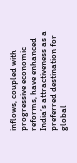inflows, coupled with progressive economic reforms, have enhanced India’s attractiveness as a preferred destination for global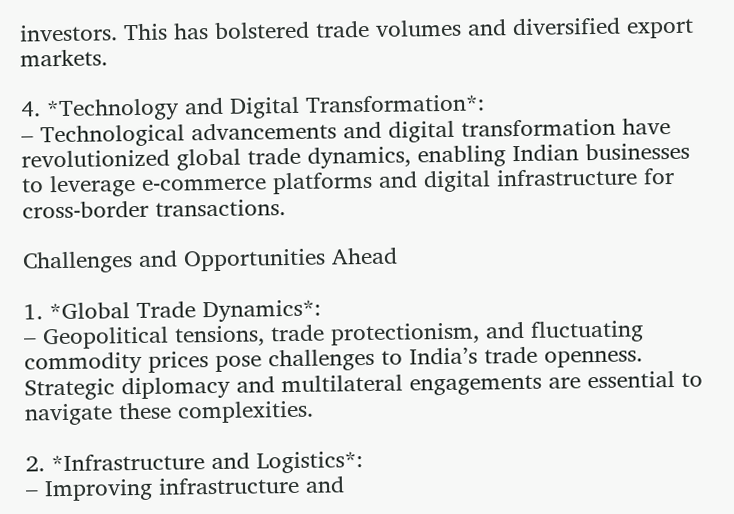investors. This has bolstered trade volumes and diversified export markets.

4. *Technology and Digital Transformation*:
– Technological advancements and digital transformation have revolutionized global trade dynamics, enabling Indian businesses to leverage e-commerce platforms and digital infrastructure for cross-border transactions.

Challenges and Opportunities Ahead

1. *Global Trade Dynamics*:
– Geopolitical tensions, trade protectionism, and fluctuating commodity prices pose challenges to India’s trade openness. Strategic diplomacy and multilateral engagements are essential to navigate these complexities.

2. *Infrastructure and Logistics*:
– Improving infrastructure and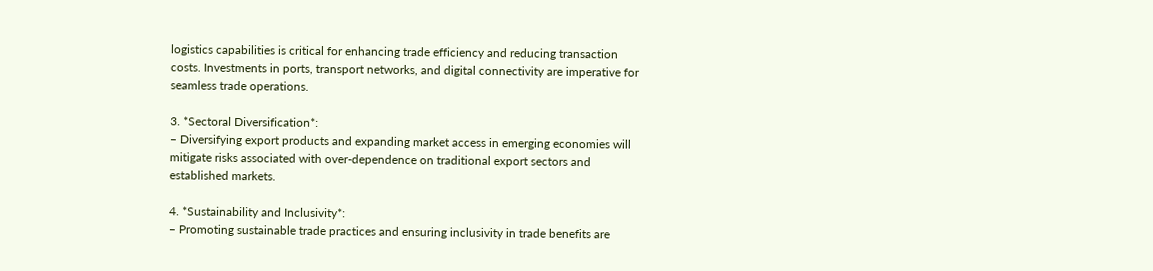logistics capabilities is critical for enhancing trade efficiency and reducing transaction costs. Investments in ports, transport networks, and digital connectivity are imperative for seamless trade operations.

3. *Sectoral Diversification*:
– Diversifying export products and expanding market access in emerging economies will mitigate risks associated with over-dependence on traditional export sectors and established markets.

4. *Sustainability and Inclusivity*:
– Promoting sustainable trade practices and ensuring inclusivity in trade benefits are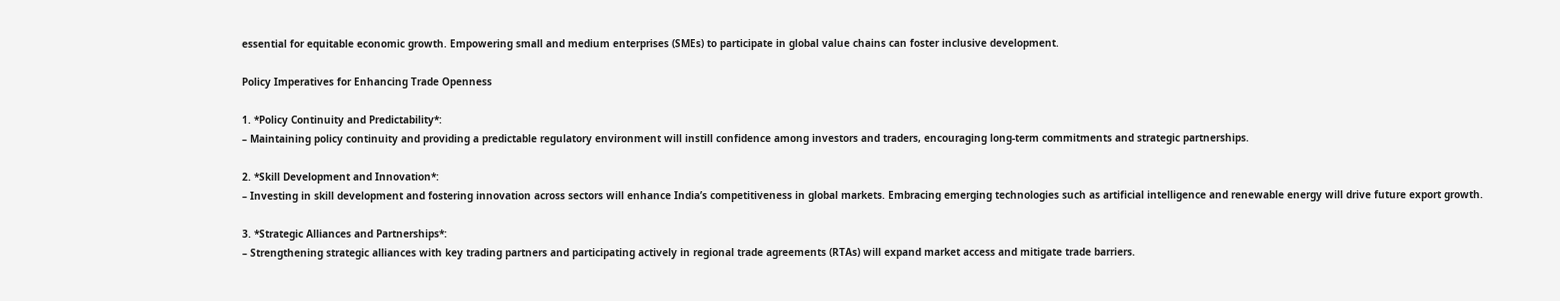essential for equitable economic growth. Empowering small and medium enterprises (SMEs) to participate in global value chains can foster inclusive development.

Policy Imperatives for Enhancing Trade Openness

1. *Policy Continuity and Predictability*:
– Maintaining policy continuity and providing a predictable regulatory environment will instill confidence among investors and traders, encouraging long-term commitments and strategic partnerships.

2. *Skill Development and Innovation*:
– Investing in skill development and fostering innovation across sectors will enhance India’s competitiveness in global markets. Embracing emerging technologies such as artificial intelligence and renewable energy will drive future export growth.

3. *Strategic Alliances and Partnerships*:
– Strengthening strategic alliances with key trading partners and participating actively in regional trade agreements (RTAs) will expand market access and mitigate trade barriers.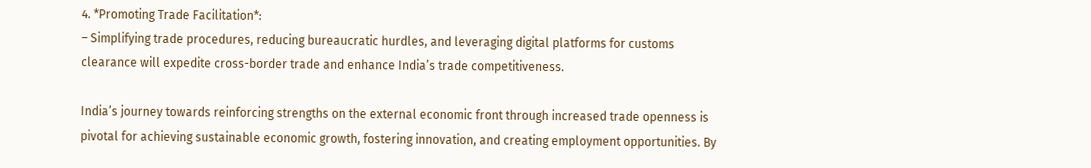4. *Promoting Trade Facilitation*:
– Simplifying trade procedures, reducing bureaucratic hurdles, and leveraging digital platforms for customs clearance will expedite cross-border trade and enhance India’s trade competitiveness.

India’s journey towards reinforcing strengths on the external economic front through increased trade openness is pivotal for achieving sustainable economic growth, fostering innovation, and creating employment opportunities. By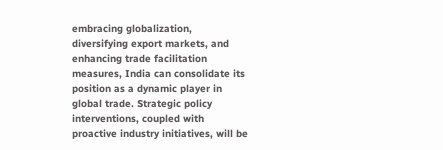embracing globalization, diversifying export markets, and enhancing trade facilitation measures, India can consolidate its position as a dynamic player in global trade. Strategic policy interventions, coupled with proactive industry initiatives, will be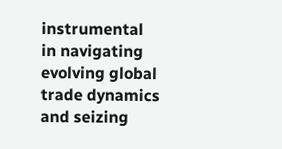instrumental in navigating evolving global trade dynamics and seizing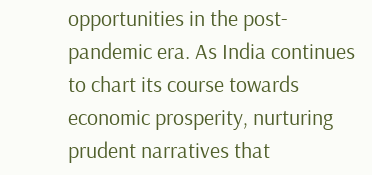opportunities in the post-pandemic era. As India continues to chart its course towards economic prosperity, nurturing prudent narratives that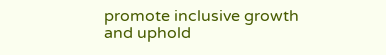promote inclusive growth and uphold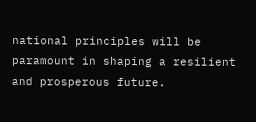national principles will be paramount in shaping a resilient and prosperous future.